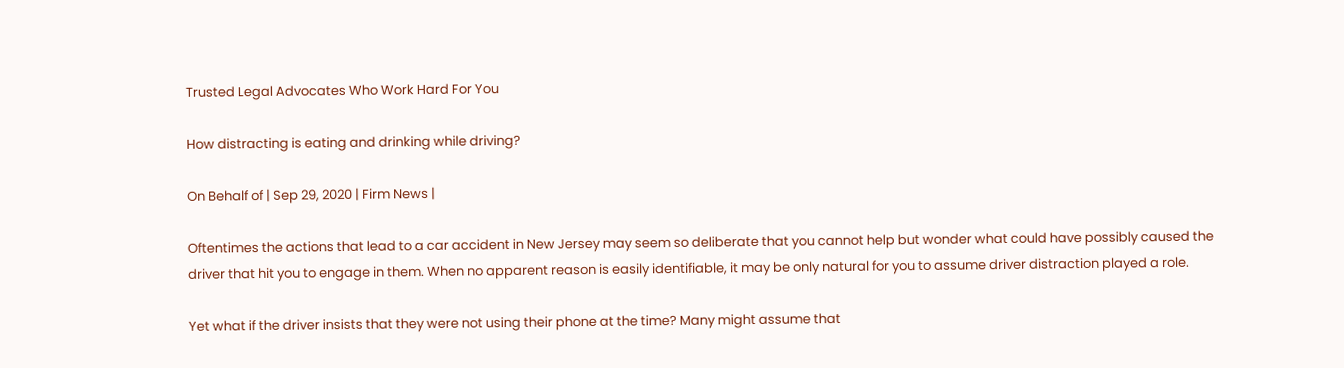Trusted Legal Advocates Who Work Hard For You

How distracting is eating and drinking while driving?

On Behalf of | Sep 29, 2020 | Firm News |

Oftentimes the actions that lead to a car accident in New Jersey may seem so deliberate that you cannot help but wonder what could have possibly caused the driver that hit you to engage in them. When no apparent reason is easily identifiable, it may be only natural for you to assume driver distraction played a role.

Yet what if the driver insists that they were not using their phone at the time? Many might assume that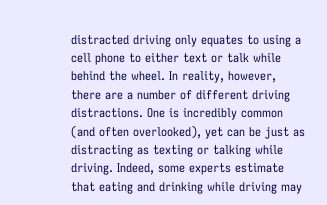distracted driving only equates to using a cell phone to either text or talk while behind the wheel. In reality, however, there are a number of different driving distractions. One is incredibly common (and often overlooked), yet can be just as distracting as texting or talking while driving. Indeed, some experts estimate that eating and drinking while driving may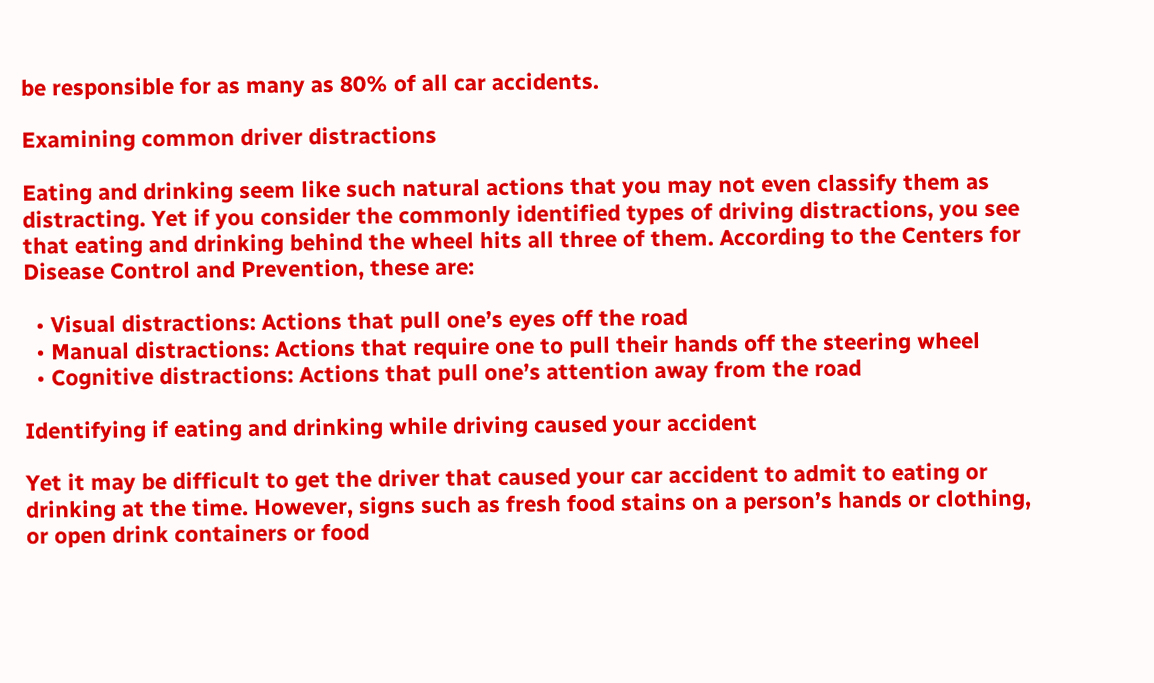be responsible for as many as 80% of all car accidents.

Examining common driver distractions

Eating and drinking seem like such natural actions that you may not even classify them as distracting. Yet if you consider the commonly identified types of driving distractions, you see that eating and drinking behind the wheel hits all three of them. According to the Centers for Disease Control and Prevention, these are:

  • Visual distractions: Actions that pull one’s eyes off the road
  • Manual distractions: Actions that require one to pull their hands off the steering wheel
  • Cognitive distractions: Actions that pull one’s attention away from the road

Identifying if eating and drinking while driving caused your accident

Yet it may be difficult to get the driver that caused your car accident to admit to eating or drinking at the time. However, signs such as fresh food stains on a person’s hands or clothing, or open drink containers or food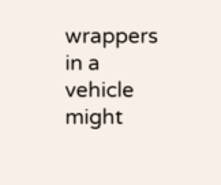wrappers in a vehicle might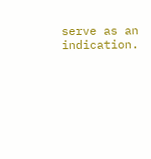serve as an indication.